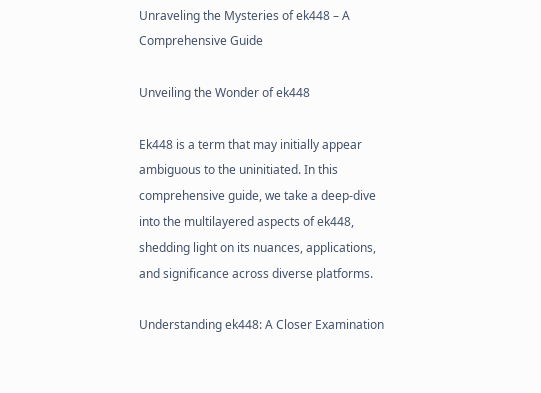Unraveling the Mysteries of ek448 – A Comprehensive Guide

Unveiling the Wonder of ek448

Ek448 is a term that may initially appear ambiguous to the uninitiated. In this comprehensive guide, we take a deep-dive into the multilayered aspects of ek448, shedding light on its nuances, applications, and significance across diverse platforms.

Understanding ek448: A Closer Examination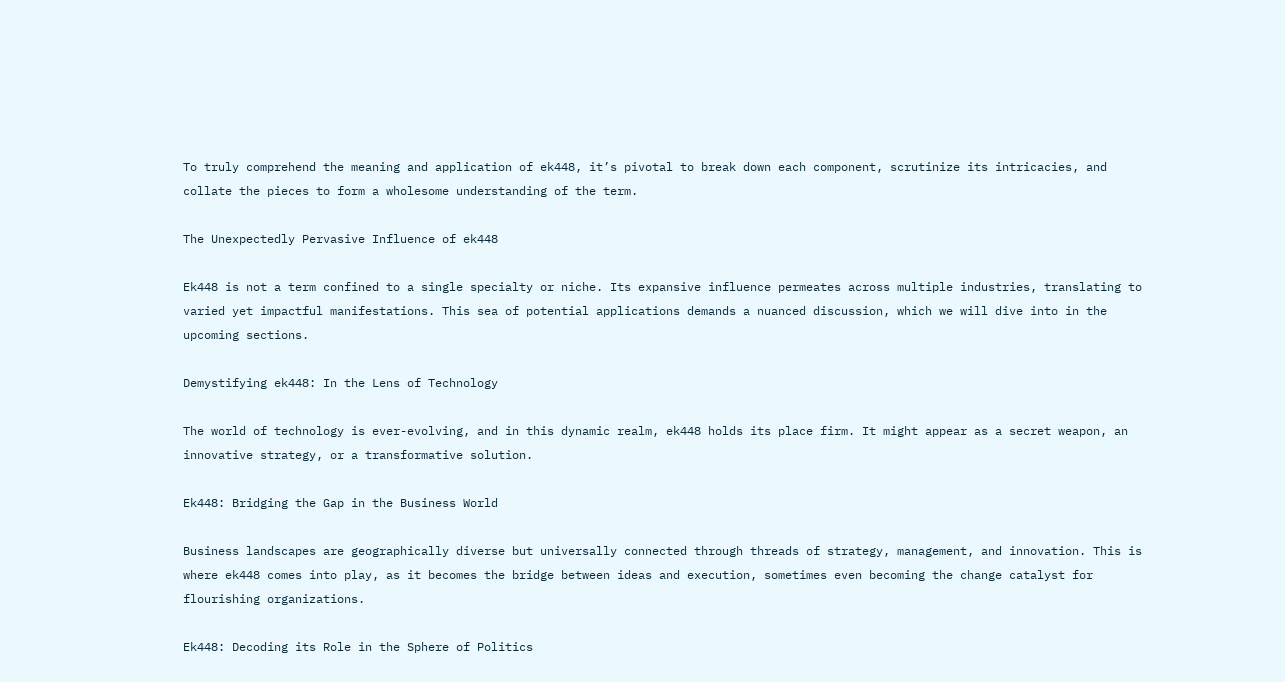To truly comprehend the meaning and application of ek448, it’s pivotal to break down each component, scrutinize its intricacies, and collate the pieces to form a wholesome understanding of the term.

The Unexpectedly Pervasive Influence of ek448

Ek448 is not a term confined to a single specialty or niche. Its expansive influence permeates across multiple industries, translating to varied yet impactful manifestations. This sea of potential applications demands a nuanced discussion, which we will dive into in the upcoming sections.

Demystifying ek448: In the Lens of Technology

The world of technology is ever-evolving, and in this dynamic realm, ek448 holds its place firm. It might appear as a secret weapon, an innovative strategy, or a transformative solution.

Ek448: Bridging the Gap in the Business World

Business landscapes are geographically diverse but universally connected through threads of strategy, management, and innovation. This is where ek448 comes into play, as it becomes the bridge between ideas and execution, sometimes even becoming the change catalyst for flourishing organizations.

Ek448: Decoding its Role in the Sphere of Politics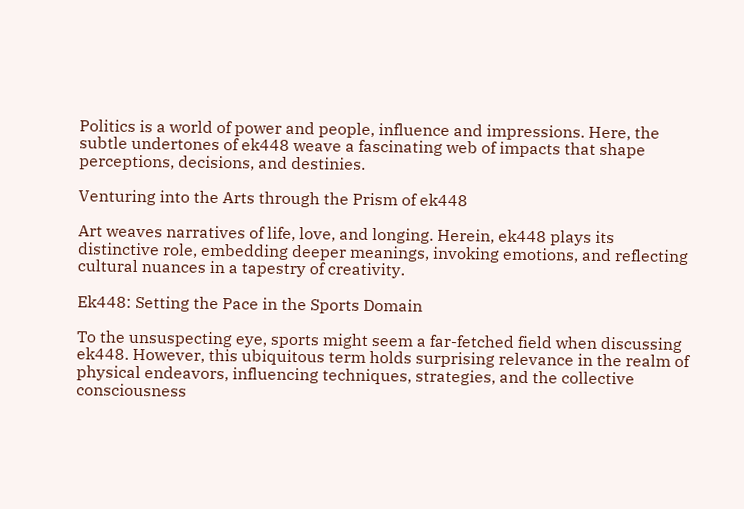Politics is a world of power and people, influence and impressions. Here, the subtle undertones of ek448 weave a fascinating web of impacts that shape perceptions, decisions, and destinies.

Venturing into the Arts through the Prism of ek448

Art weaves narratives of life, love, and longing. Herein, ek448 plays its distinctive role, embedding deeper meanings, invoking emotions, and reflecting cultural nuances in a tapestry of creativity.

Ek448: Setting the Pace in the Sports Domain

To the unsuspecting eye, sports might seem a far-fetched field when discussing ek448. However, this ubiquitous term holds surprising relevance in the realm of physical endeavors, influencing techniques, strategies, and the collective consciousness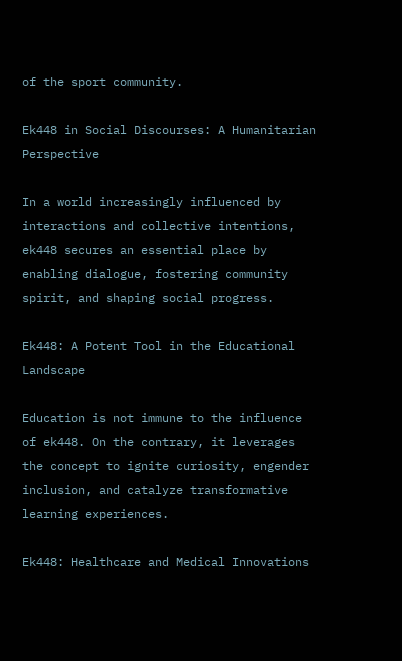of the sport community.

Ek448 in Social Discourses: A Humanitarian Perspective

In a world increasingly influenced by interactions and collective intentions, ek448 secures an essential place by enabling dialogue, fostering community spirit, and shaping social progress.

Ek448: A Potent Tool in the Educational Landscape

Education is not immune to the influence of ek448. On the contrary, it leverages the concept to ignite curiosity, engender inclusion, and catalyze transformative learning experiences.

Ek448: Healthcare and Medical Innovations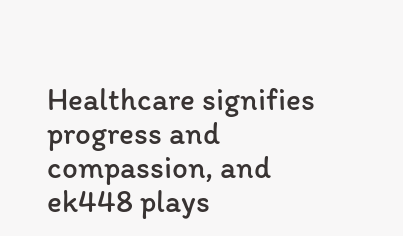Healthcare signifies progress and compassion, and ek448 plays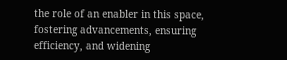the role of an enabler in this space, fostering advancements, ensuring efficiency, and widening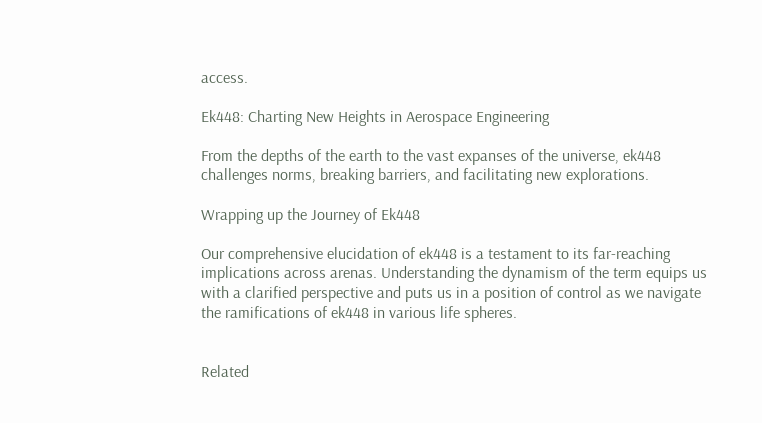access.

Ek448: Charting New Heights in Aerospace Engineering

From the depths of the earth to the vast expanses of the universe, ek448 challenges norms, breaking barriers, and facilitating new explorations.

Wrapping up the Journey of Ek448

Our comprehensive elucidation of ek448 is a testament to its far-reaching implications across arenas. Understanding the dynamism of the term equips us with a clarified perspective and puts us in a position of control as we navigate the ramifications of ek448 in various life spheres.


Related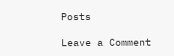Posts

Leave a Comment